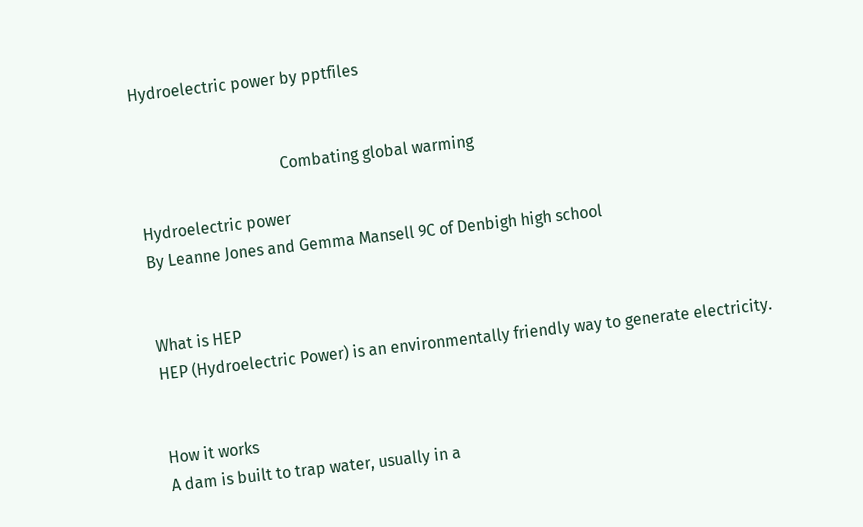Hydroelectric power by pptfiles


                                    Combating global warming

Hydroelectric power
By Leanne Jones and Gemma Mansell 9C of Denbigh high school


What is HEP
HEP (Hydroelectric Power) is an environmentally friendly way to generate electricity.


How it works
A dam is built to trap water, usually in a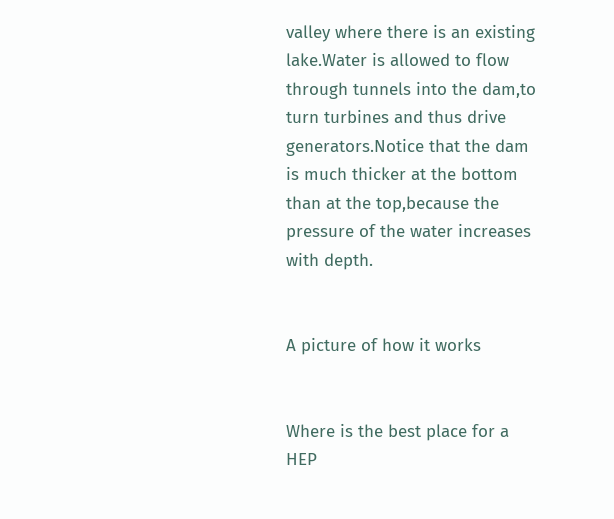valley where there is an existing lake.Water is allowed to flow through tunnels into the dam,to turn turbines and thus drive generators.Notice that the dam is much thicker at the bottom than at the top,because the pressure of the water increases with depth.


A picture of how it works


Where is the best place for a HEP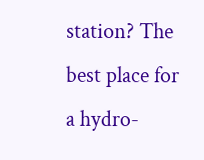station? The best place for a hydro-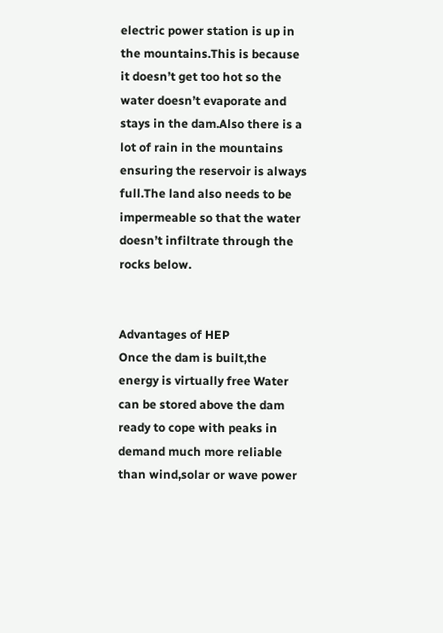electric power station is up in the mountains.This is because it doesn’t get too hot so the water doesn’t evaporate and stays in the dam.Also there is a lot of rain in the mountains ensuring the reservoir is always full.The land also needs to be impermeable so that the water doesn’t infiltrate through the rocks below.


Advantages of HEP
Once the dam is built,the energy is virtually free Water can be stored above the dam ready to cope with peaks in demand much more reliable than wind,solar or wave power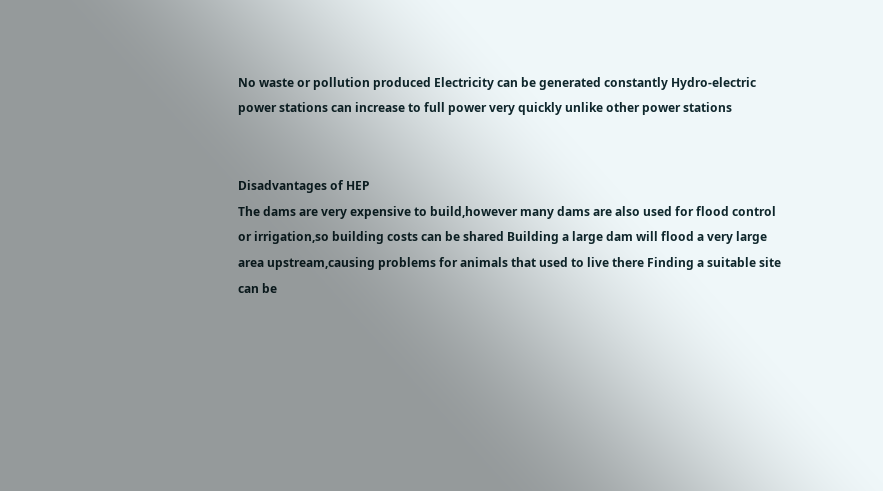No waste or pollution produced Electricity can be generated constantly Hydro-electric power stations can increase to full power very quickly unlike other power stations


Disadvantages of HEP
The dams are very expensive to build,however many dams are also used for flood control or irrigation,so building costs can be shared Building a large dam will flood a very large area upstream,causing problems for animals that used to live there Finding a suitable site can be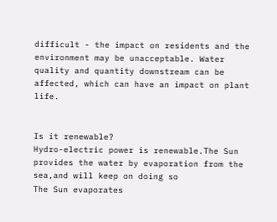difficult - the impact on residents and the environment may be unacceptable. Water quality and quantity downstream can be affected, which can have an impact on plant life.


Is it renewable?
Hydro-electric power is renewable.The Sun provides the water by evaporation from the sea,and will keep on doing so
The Sun evaporates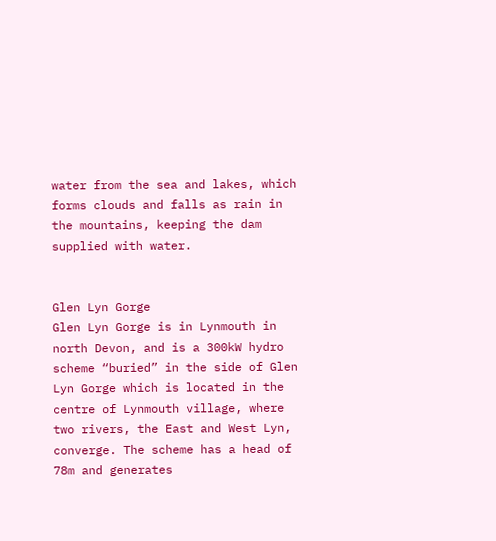water from the sea and lakes, which forms clouds and falls as rain in the mountains, keeping the dam supplied with water.


Glen Lyn Gorge
Glen Lyn Gorge is in Lynmouth in north Devon, and is a 300kW hydro scheme “buried” in the side of Glen Lyn Gorge which is located in the centre of Lynmouth village, where two rivers, the East and West Lyn, converge. The scheme has a head of 78m and generates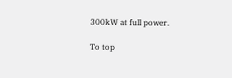300kW at full power.

To top